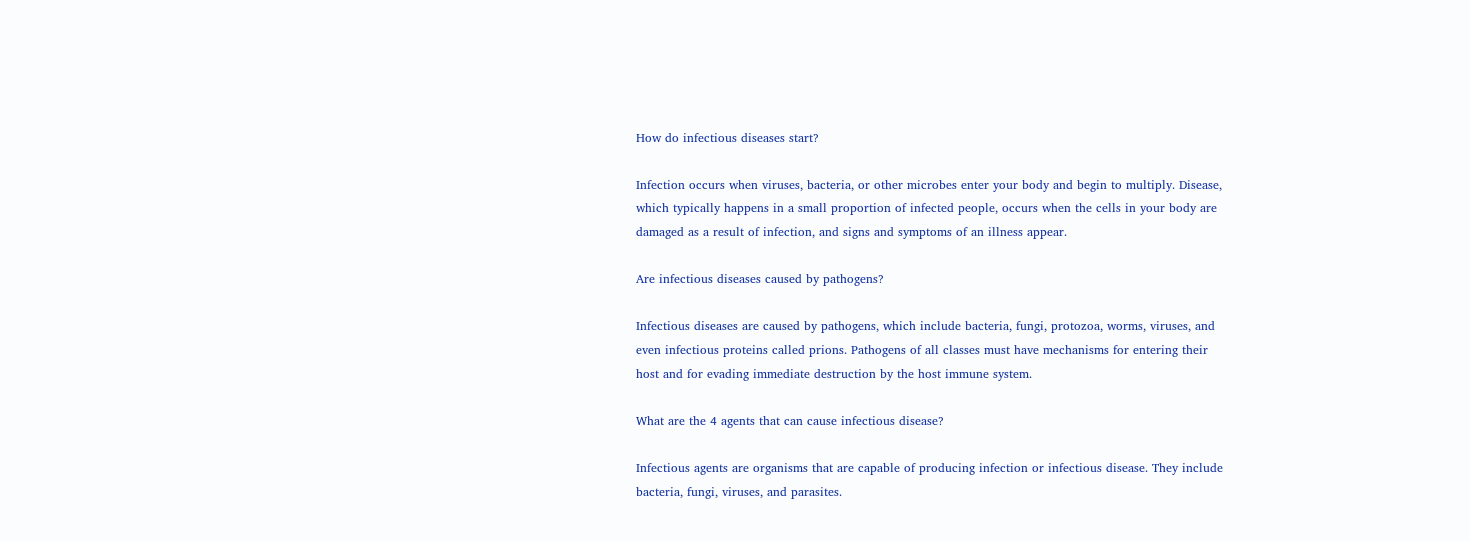How do infectious diseases start?

Infection occurs when viruses, bacteria, or other microbes enter your body and begin to multiply. Disease, which typically happens in a small proportion of infected people, occurs when the cells in your body are damaged as a result of infection, and signs and symptoms of an illness appear.

Are infectious diseases caused by pathogens?

Infectious diseases are caused by pathogens, which include bacteria, fungi, protozoa, worms, viruses, and even infectious proteins called prions. Pathogens of all classes must have mechanisms for entering their host and for evading immediate destruction by the host immune system.

What are the 4 agents that can cause infectious disease?

Infectious agents are organisms that are capable of producing infection or infectious disease. They include bacteria, fungi, viruses, and parasites.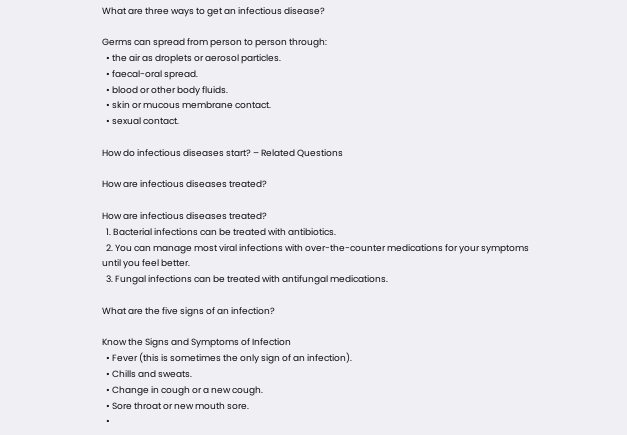What are three ways to get an infectious disease?

Germs can spread from person to person through:
  • the air as droplets or aerosol particles.
  • faecal-oral spread.
  • blood or other body fluids.
  • skin or mucous membrane contact.
  • sexual contact.

How do infectious diseases start? – Related Questions

How are infectious diseases treated?

How are infectious diseases treated?
  1. Bacterial infections can be treated with antibiotics.
  2. You can manage most viral infections with over-the-counter medications for your symptoms until you feel better.
  3. Fungal infections can be treated with antifungal medications.

What are the five signs of an infection?

Know the Signs and Symptoms of Infection
  • Fever (this is sometimes the only sign of an infection).
  • Chills and sweats.
  • Change in cough or a new cough.
  • Sore throat or new mouth sore.
  •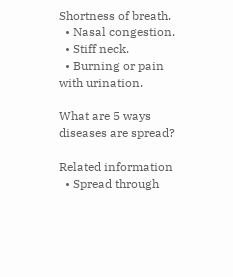Shortness of breath.
  • Nasal congestion.
  • Stiff neck.
  • Burning or pain with urination.

What are 5 ways diseases are spread?

Related information
  • Spread through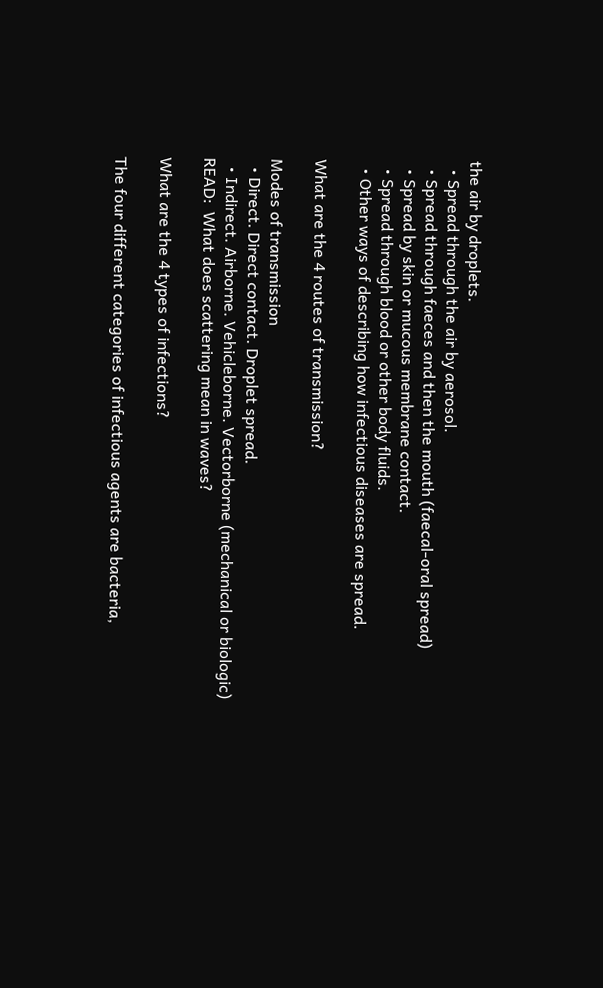the air by droplets.
  • Spread through the air by aerosol.
  • Spread through faeces and then the mouth (faecal-oral spread)
  • Spread by skin or mucous membrane contact.
  • Spread through blood or other body fluids.
  • Other ways of describing how infectious diseases are spread.

What are the 4 routes of transmission?

Modes of transmission
  • Direct. Direct contact. Droplet spread.
  • Indirect. Airborne. Vehicleborne. Vectorborne (mechanical or biologic)
READ:  What does scattering mean in waves?

What are the 4 types of infections?

The four different categories of infectious agents are bacteria,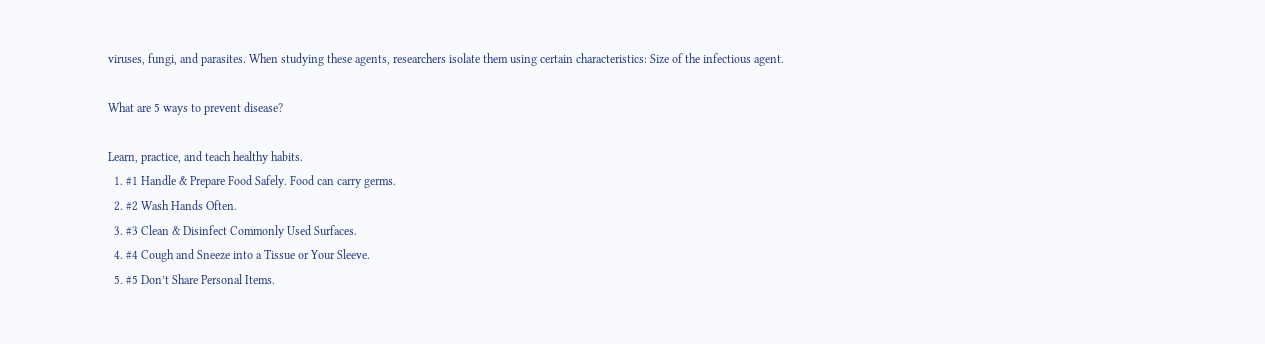viruses, fungi, and parasites. When studying these agents, researchers isolate them using certain characteristics: Size of the infectious agent.

What are 5 ways to prevent disease?

Learn, practice, and teach healthy habits.
  1. #1 Handle & Prepare Food Safely. Food can carry germs.
  2. #2 Wash Hands Often.
  3. #3 Clean & Disinfect Commonly Used Surfaces.
  4. #4 Cough and Sneeze into a Tissue or Your Sleeve.
  5. #5 Don’t Share Personal Items.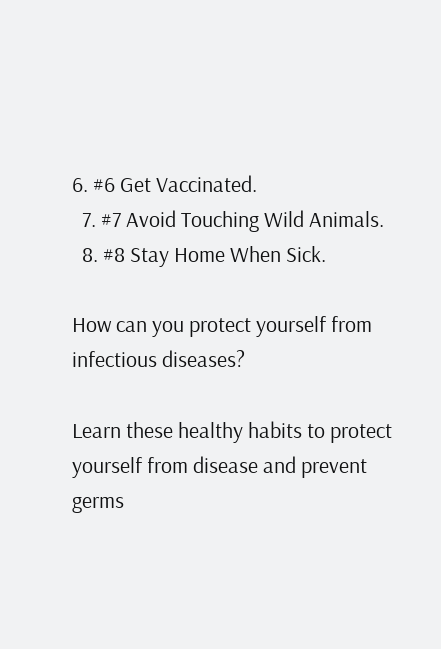6. #6 Get Vaccinated.
  7. #7 Avoid Touching Wild Animals.
  8. #8 Stay Home When Sick.

How can you protect yourself from infectious diseases?

Learn these healthy habits to protect yourself from disease and prevent germs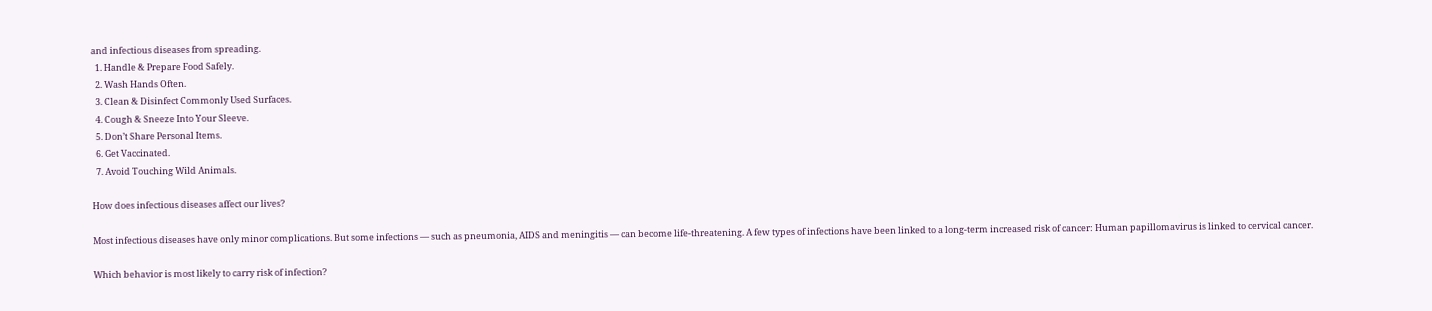and infectious diseases from spreading.
  1. Handle & Prepare Food Safely.
  2. Wash Hands Often.
  3. Clean & Disinfect Commonly Used Surfaces.
  4. Cough & Sneeze Into Your Sleeve.
  5. Don’t Share Personal Items.
  6. Get Vaccinated.
  7. Avoid Touching Wild Animals.

How does infectious diseases affect our lives?

Most infectious diseases have only minor complications. But some infections — such as pneumonia, AIDS and meningitis — can become life-threatening. A few types of infections have been linked to a long-term increased risk of cancer: Human papillomavirus is linked to cervical cancer.

Which behavior is most likely to carry risk of infection?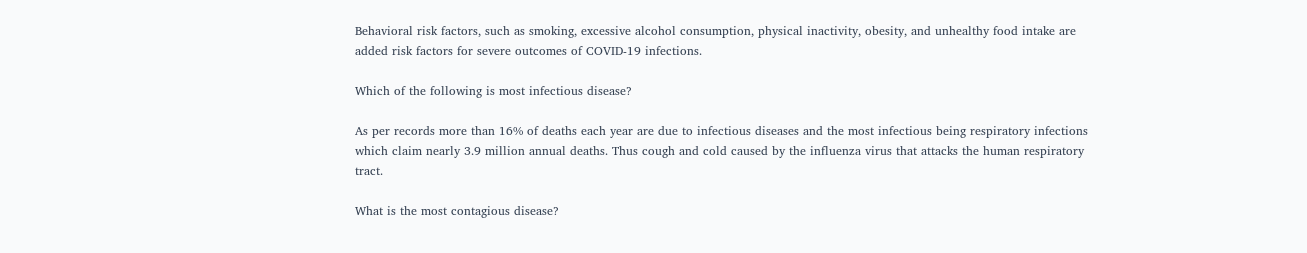Behavioral risk factors, such as smoking, excessive alcohol consumption, physical inactivity, obesity, and unhealthy food intake are added risk factors for severe outcomes of COVID-19 infections.

Which of the following is most infectious disease?

As per records more than 16% of deaths each year are due to infectious diseases and the most infectious being respiratory infections which claim nearly 3.9 million annual deaths. Thus cough and cold caused by the influenza virus that attacks the human respiratory tract.

What is the most contagious disease?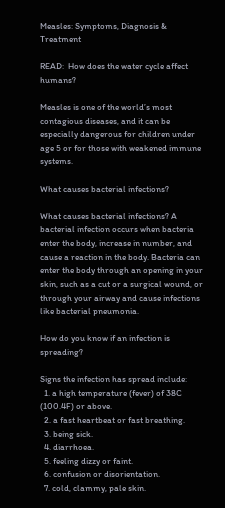Measles: Symptoms, Diagnosis & Treatment

READ:  How does the water cycle affect humans?

Measles is one of the world’s most contagious diseases, and it can be especially dangerous for children under age 5 or for those with weakened immune systems.

What causes bacterial infections?

What causes bacterial infections? A bacterial infection occurs when bacteria enter the body, increase in number, and cause a reaction in the body. Bacteria can enter the body through an opening in your skin, such as a cut or a surgical wound, or through your airway and cause infections like bacterial pneumonia.

How do you know if an infection is spreading?

Signs the infection has spread include:
  1. a high temperature (fever) of 38C (100.4F) or above.
  2. a fast heartbeat or fast breathing.
  3. being sick.
  4. diarrhoea.
  5. feeling dizzy or faint.
  6. confusion or disorientation.
  7. cold, clammy, pale skin.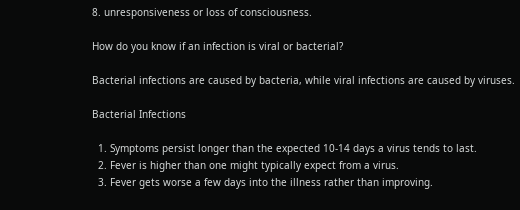8. unresponsiveness or loss of consciousness.

How do you know if an infection is viral or bacterial?

Bacterial infections are caused by bacteria, while viral infections are caused by viruses.

Bacterial Infections

  1. Symptoms persist longer than the expected 10-14 days a virus tends to last.
  2. Fever is higher than one might typically expect from a virus.
  3. Fever gets worse a few days into the illness rather than improving.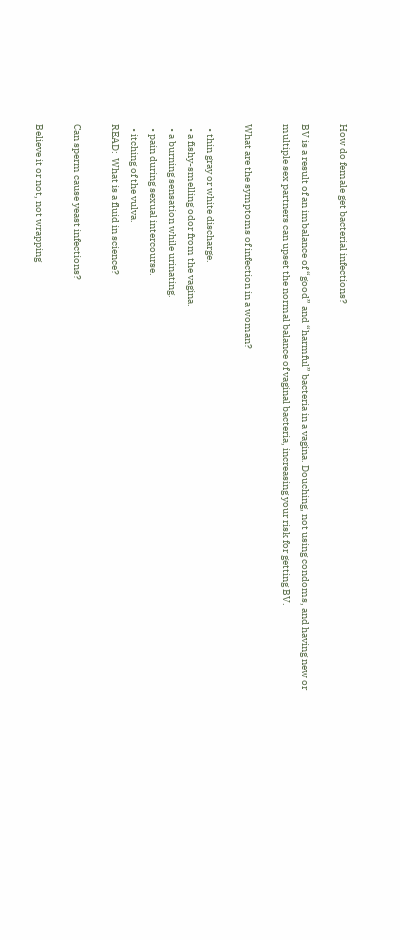How do female get bacterial infections?

BV is a result of an imbalance of “good” and “harmful” bacteria in a vagina. Douching, not using condoms, and having new or multiple sex partners can upset the normal balance of vaginal bacteria, increasing your risk for getting BV.

What are the symptoms of infection in a woman?

  • thin gray or white discharge.
  • a fishy-smelling odor from the vagina.
  • a burning sensation while urinating.
  • pain during sexual intercourse.
  • itching of the vulva.
READ:  What is a fluid in science?

Can sperm cause yeast infections?

Believe it or not, not wrapping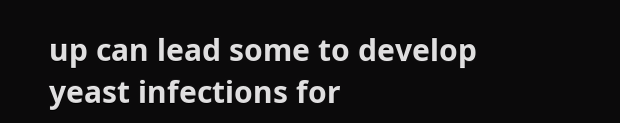up can lead some to develop yeast infections for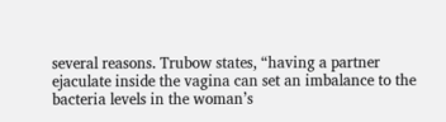several reasons. Trubow states, “having a partner ejaculate inside the vagina can set an imbalance to the bacteria levels in the woman’s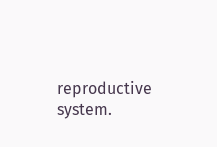reproductive system.